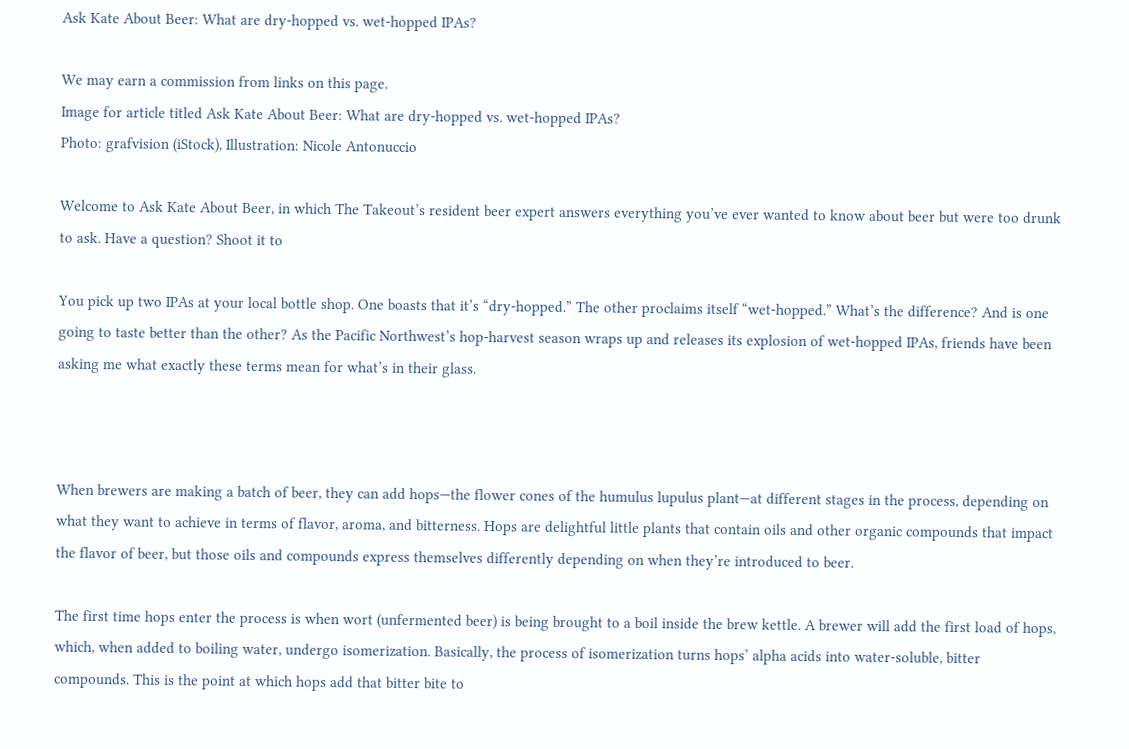Ask Kate About Beer: What are dry-hopped vs. wet-hopped IPAs?

We may earn a commission from links on this page.
Image for article titled Ask Kate About Beer: What are dry-hopped vs. wet-hopped IPAs?
Photo: grafvision (iStock), Illustration: Nicole Antonuccio

Welcome to Ask Kate About Beer, in which The Takeout’s resident beer expert answers everything you’ve ever wanted to know about beer but were too drunk to ask. Have a question? Shoot it to

You pick up two IPAs at your local bottle shop. One boasts that it’s “dry-hopped.” The other proclaims itself “wet-hopped.” What’s the difference? And is one going to taste better than the other? As the Pacific Northwest’s hop-harvest season wraps up and releases its explosion of wet-hopped IPAs, friends have been asking me what exactly these terms mean for what’s in their glass.



When brewers are making a batch of beer, they can add hops—the flower cones of the humulus lupulus plant—at different stages in the process, depending on what they want to achieve in terms of flavor, aroma, and bitterness. Hops are delightful little plants that contain oils and other organic compounds that impact the flavor of beer, but those oils and compounds express themselves differently depending on when they’re introduced to beer.

The first time hops enter the process is when wort (unfermented beer) is being brought to a boil inside the brew kettle. A brewer will add the first load of hops, which, when added to boiling water, undergo isomerization. Basically, the process of isomerization turns hops’ alpha acids into water-soluble, bitter compounds. This is the point at which hops add that bitter bite to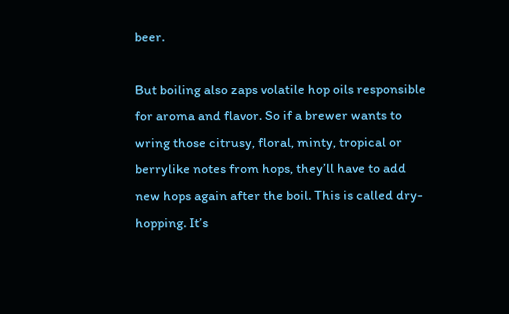beer.

But boiling also zaps volatile hop oils responsible for aroma and flavor. So if a brewer wants to wring those citrusy, floral, minty, tropical or berrylike notes from hops, they’ll have to add new hops again after the boil. This is called dry-hopping. It’s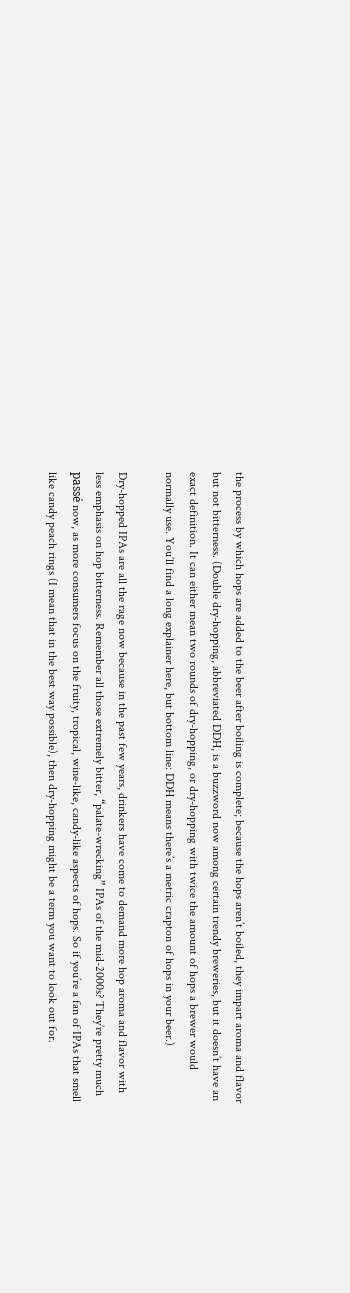the process by which hops are added to the beer after boiling is complete; because the hops aren’t boiled, they impart aroma and flavor but not bitterness. (Double dry-hopping, abbreviated DDH, is a buzzword now among certain trendy breweries, but it doesn’t have an exact definition. It can either mean two rounds of dry-hopping, or dry-hopping with twice the amount of hops a brewer would normally use. You’ll find a long explainer here, but bottom line: DDH means there’s a metric crapton of hops in your beer.)

Dry-hopped IPAs are all the rage now because in the past few years, drinkers have come to demand more hop aroma and flavor with less emphasis on hop bitterness. Remember all those extremely bitter, “palate-wrecking” IPAs of the mid-2000s? They’re pretty much passé now, as more consumers focus on the fruity, tropical, wine-like, candy-like aspects of hops. So if you’re a fan of IPAs that smell like candy peach rings (I mean that in the best way possible), then dry-hopping might be a term you want to look out for.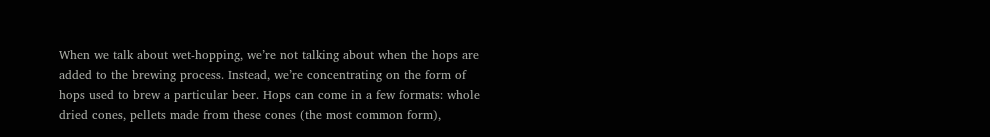When we talk about wet-hopping, we’re not talking about when the hops are added to the brewing process. Instead, we’re concentrating on the form of hops used to brew a particular beer. Hops can come in a few formats: whole dried cones, pellets made from these cones (the most common form),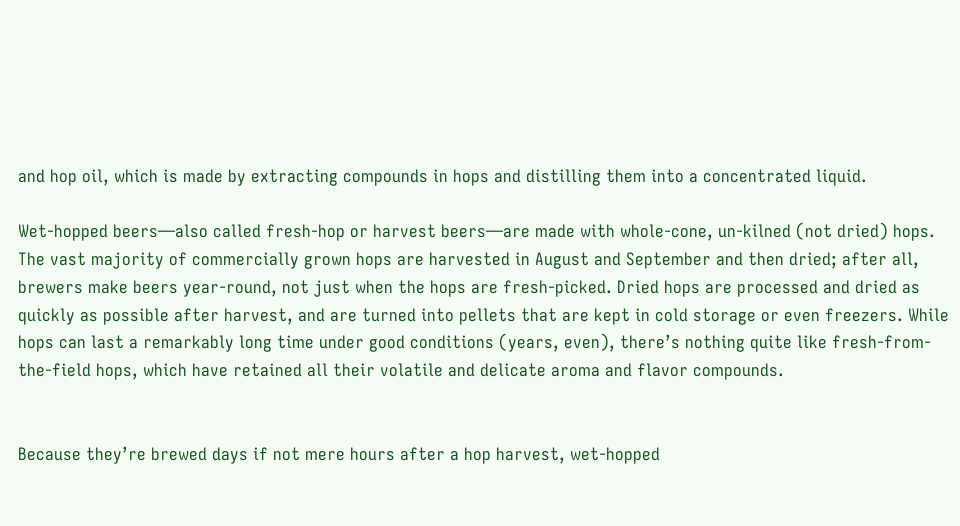and hop oil, which is made by extracting compounds in hops and distilling them into a concentrated liquid.

Wet-hopped beers—also called fresh-hop or harvest beers—are made with whole-cone, un-kilned (not dried) hops. The vast majority of commercially grown hops are harvested in August and September and then dried; after all, brewers make beers year-round, not just when the hops are fresh-picked. Dried hops are processed and dried as quickly as possible after harvest, and are turned into pellets that are kept in cold storage or even freezers. While hops can last a remarkably long time under good conditions (years, even), there’s nothing quite like fresh-from-the-field hops, which have retained all their volatile and delicate aroma and flavor compounds.


Because they’re brewed days if not mere hours after a hop harvest, wet-hopped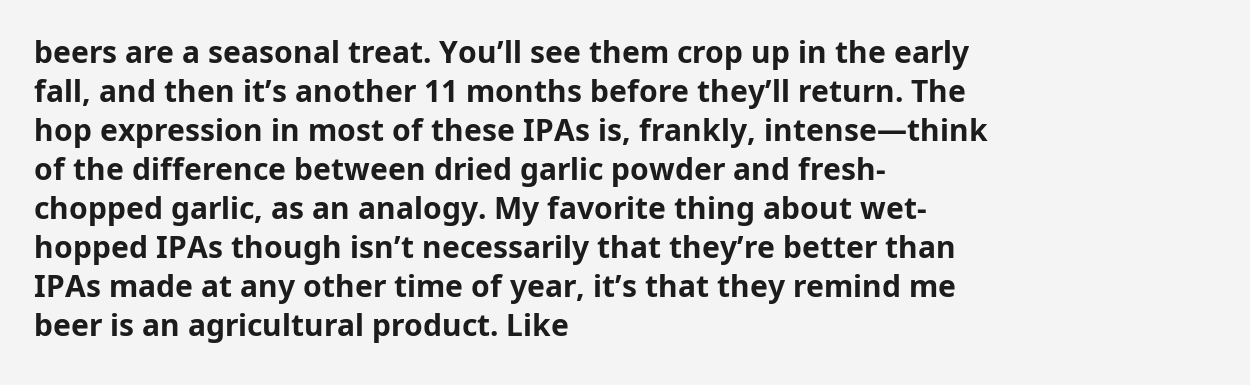beers are a seasonal treat. You’ll see them crop up in the early fall, and then it’s another 11 months before they’ll return. The hop expression in most of these IPAs is, frankly, intense—think of the difference between dried garlic powder and fresh-chopped garlic, as an analogy. My favorite thing about wet-hopped IPAs though isn’t necessarily that they’re better than IPAs made at any other time of year, it’s that they remind me beer is an agricultural product. Like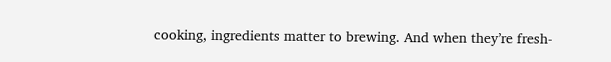cooking, ingredients matter to brewing. And when they’re fresh-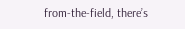from-the-field, there’s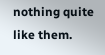nothing quite like them.